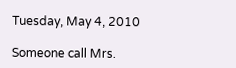Tuesday, May 4, 2010

Someone call Mrs.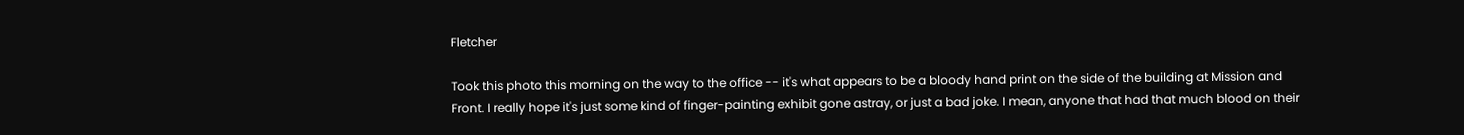Fletcher

Took this photo this morning on the way to the office -- it's what appears to be a bloody hand print on the side of the building at Mission and Front. I really hope it's just some kind of finger-painting exhibit gone astray, or just a bad joke. I mean, anyone that had that much blood on their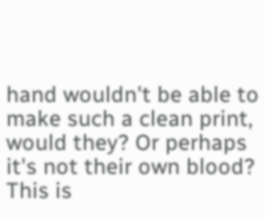hand wouldn't be able to make such a clean print, would they? Or perhaps it's not their own blood? This is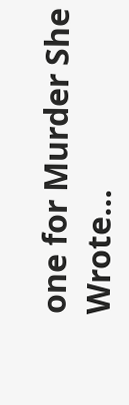one for Murder She Wrote...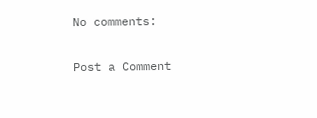No comments:

Post a Comment